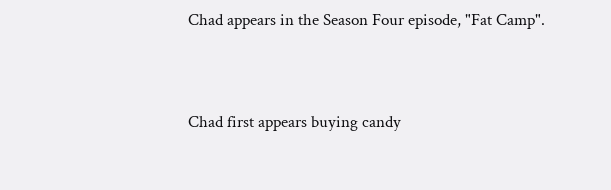Chad appears in the Season Four episode, "Fat Camp".


Chad first appears buying candy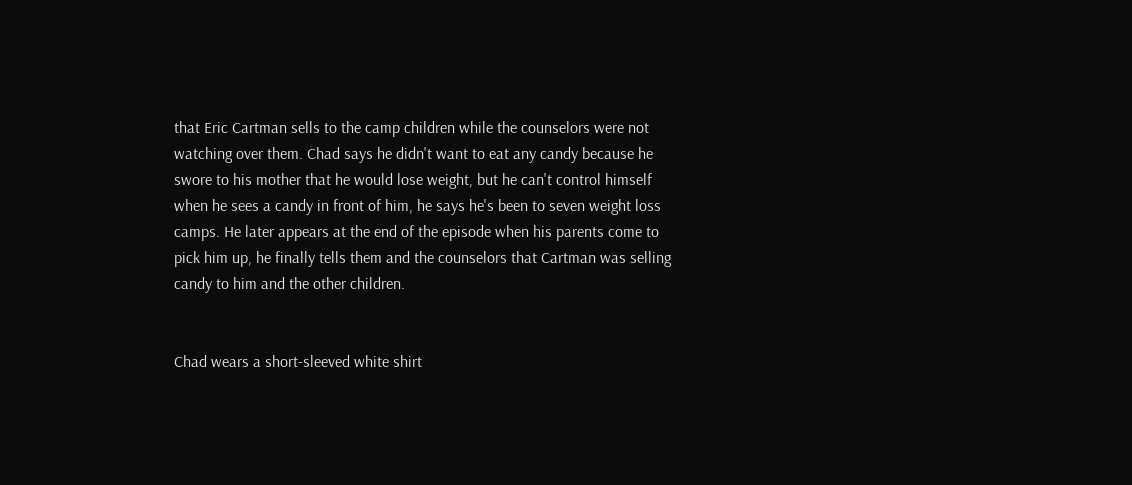that Eric Cartman sells to the camp children while the counselors were not watching over them. Chad says he didn't want to eat any candy because he swore to his mother that he would lose weight, but he can't control himself when he sees a candy in front of him, he says he's been to seven weight loss camps. He later appears at the end of the episode when his parents come to pick him up, he finally tells them and the counselors that Cartman was selling candy to him and the other children.


Chad wears a short-sleeved white shirt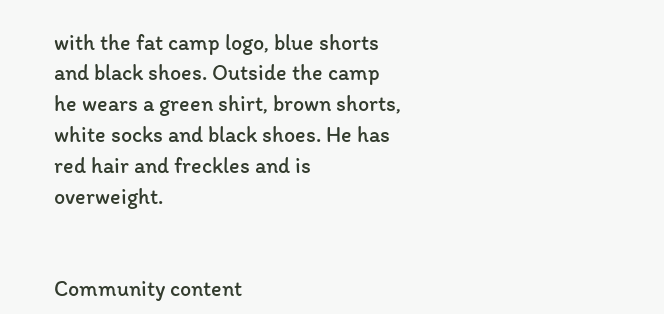with the fat camp logo, blue shorts and black shoes. Outside the camp he wears a green shirt, brown shorts, white socks and black shoes. He has red hair and freckles and is overweight.


Community content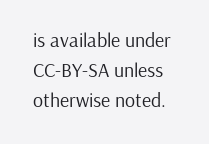is available under CC-BY-SA unless otherwise noted.